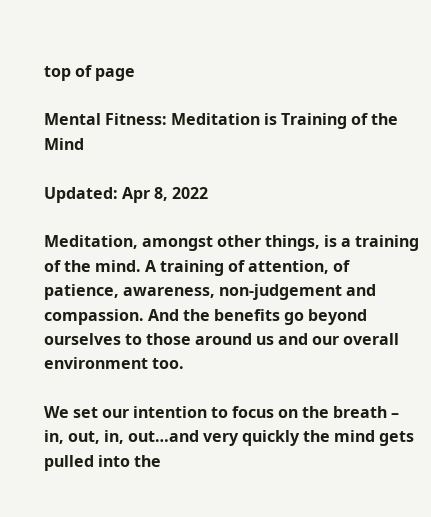top of page

Mental Fitness: Meditation is Training of the Mind

Updated: Apr 8, 2022

Meditation, amongst other things, is a training of the mind. A training of attention, of patience, awareness, non-judgement and compassion. And the benefits go beyond ourselves to those around us and our overall environment too.

We set our intention to focus on the breath – in, out, in, out…and very quickly the mind gets pulled into the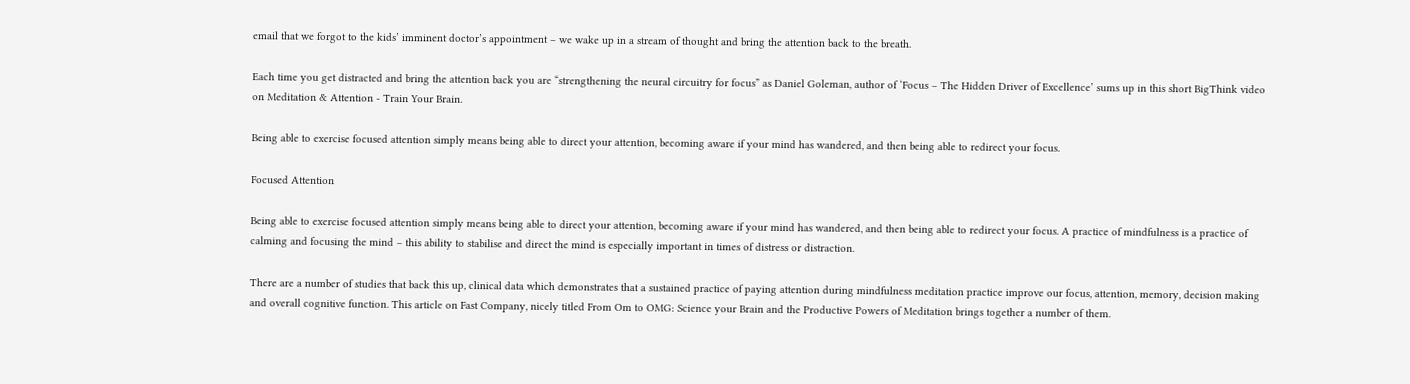email that we forgot to the kids’ imminent doctor’s appointment – we wake up in a stream of thought and bring the attention back to the breath.

Each time you get distracted and bring the attention back you are “strengthening the neural circuitry for focus” as Daniel Goleman, author of ‘Focus – The Hidden Driver of Excellence’ sums up in this short BigThink video on Meditation & Attention - Train Your Brain.

Being able to exercise focused attention simply means being able to direct your attention, becoming aware if your mind has wandered, and then being able to redirect your focus.

Focused Attention

Being able to exercise focused attention simply means being able to direct your attention, becoming aware if your mind has wandered, and then being able to redirect your focus. A practice of mindfulness is a practice of calming and focusing the mind – this ability to stabilise and direct the mind is especially important in times of distress or distraction.

There are a number of studies that back this up, clinical data which demonstrates that a sustained practice of paying attention during mindfulness meditation practice improve our focus, attention, memory, decision making and overall cognitive function. This article on Fast Company, nicely titled From Om to OMG: Science your Brain and the Productive Powers of Meditation brings together a number of them.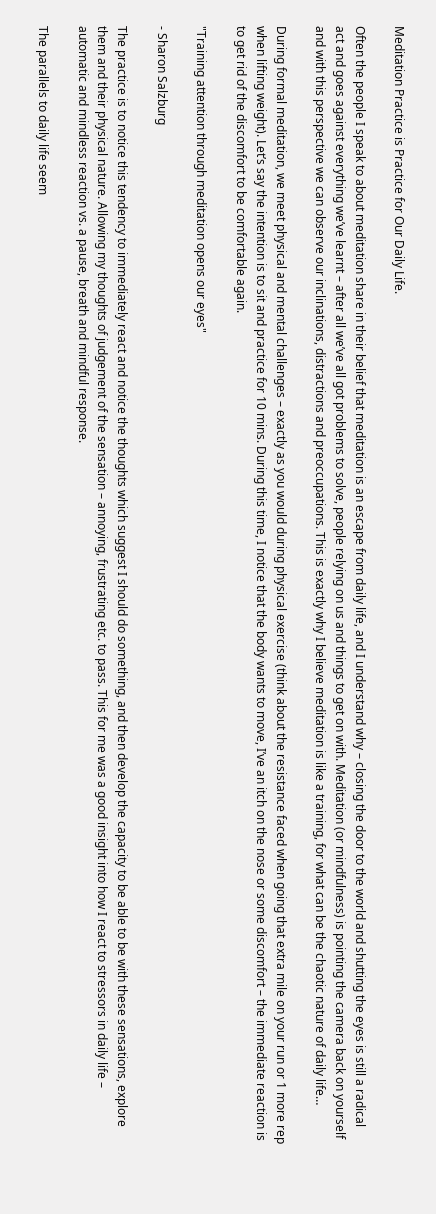Meditation Practice is Practice for Our Daily Life.

Often the people I speak to about meditation share in their belief that meditation is an escape from daily life, and I understand why – closing the door to the world and shutting the eyes is still a radical act and goes against everything we’ve learnt – after all we’ve all got problems to solve, people relying on us and things to get on with. Meditation (or mindfulness) is pointing the camera back on yourself and with this perspective we can observe our inclinations, distractions and preoccupations. This is exactly why I believe meditation is like a training, for what can be the chaotic nature of daily life…

During formal meditation, we meet physical and mental challenges – exactly as you would during physical exercise (think about the resistance faced when going that extra mile on your run or 1 more rep when lifting weight). Let’s say the intention is to sit and practice for 10 mins. During this time, I notice that the body wants to move, I’ve an itch on the nose or some discomfort – the immediate reaction is to get rid of the discomfort to be comfortable again.

"Training attention through meditation opens our eyes"

- Sharon Salzburg

The practice is to notice this tendency to immediately react and notice the thoughts which suggest I should do something, and then develop the capacity to be able to be with these sensations, explore them and their physical nature. Allowing my thoughts of judgement of the sensation – annoying, frustrating etc. to pass. This for me was a good insight into how I react to stressors in daily life – automatic and mindless reaction vs. a pause, breath and mindful response.

The parallels to daily life seem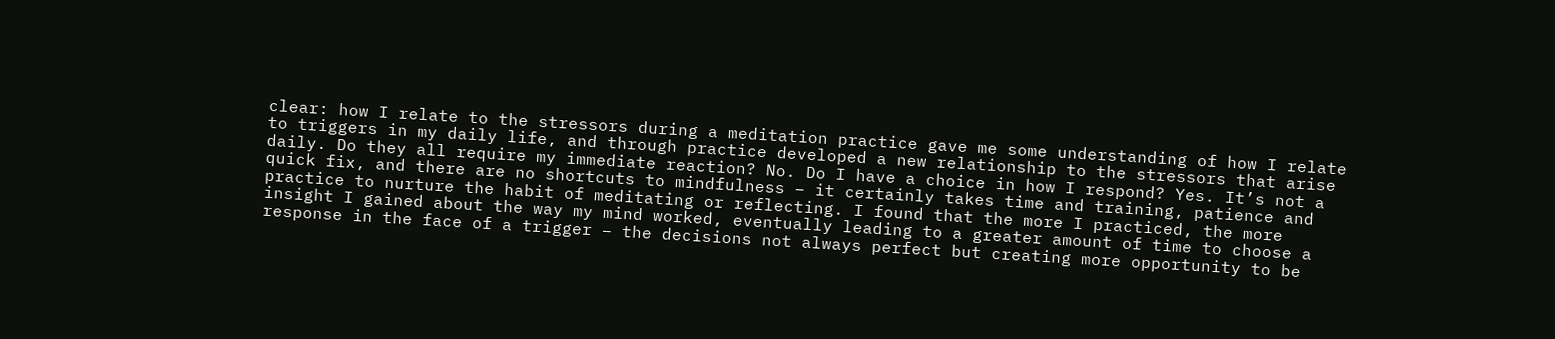clear: how I relate to the stressors during a meditation practice gave me some understanding of how I relate to triggers in my daily life, and through practice developed a new relationship to the stressors that arise daily. Do they all require my immediate reaction? No. Do I have a choice in how I respond? Yes. It’s not a quick fix, and there are no shortcuts to mindfulness – it certainly takes time and training, patience and practice to nurture the habit of meditating or reflecting. I found that the more I practiced, the more insight I gained about the way my mind worked, eventually leading to a greater amount of time to choose a response in the face of a trigger – the decisions not always perfect but creating more opportunity to be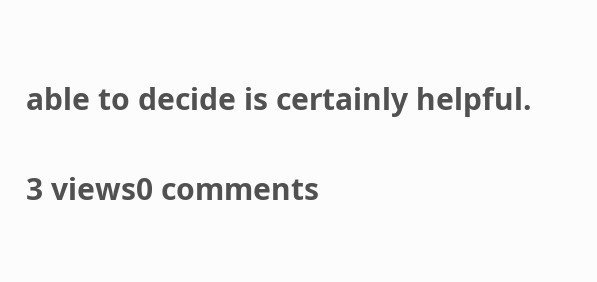able to decide is certainly helpful.

3 views0 comments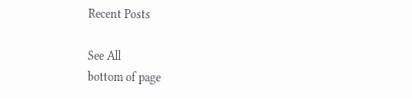Recent Posts

See All
bottom of page